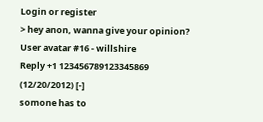Login or register
> hey anon, wanna give your opinion?
User avatar #16 - willshire
Reply +1 123456789123345869
(12/20/2012) [-]
somone has to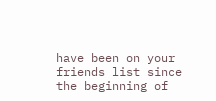have been on your friends list since the beginning of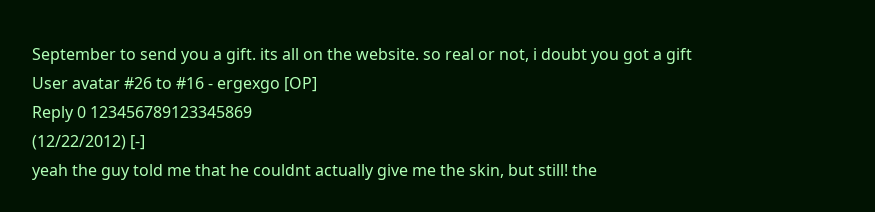September to send you a gift. its all on the website. so real or not, i doubt you got a gift
User avatar #26 to #16 - ergexgo [OP]
Reply 0 123456789123345869
(12/22/2012) [-]
yeah the guy told me that he couldnt actually give me the skin, but still! the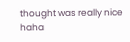thought was really nice haha